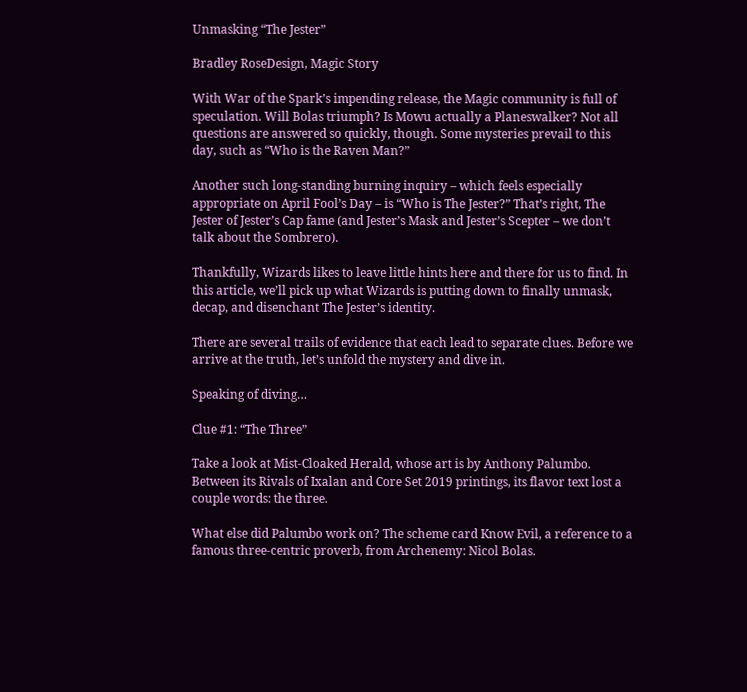Unmasking “The Jester”

Bradley RoseDesign, Magic Story

With War of the Spark’s impending release, the Magic community is full of speculation. Will Bolas triumph? Is Mowu actually a Planeswalker? Not all questions are answered so quickly, though. Some mysteries prevail to this day, such as “Who is the Raven Man?”

Another such long-standing burning inquiry – which feels especially appropriate on April Fool’s Day – is “Who is The Jester?” That’s right, The Jester of Jester’s Cap fame (and Jester’s Mask and Jester’s Scepter – we don’t talk about the Sombrero).

Thankfully, Wizards likes to leave little hints here and there for us to find. In this article, we’ll pick up what Wizards is putting down to finally unmask, decap, and disenchant The Jester’s identity.

There are several trails of evidence that each lead to separate clues. Before we arrive at the truth, let’s unfold the mystery and dive in.

Speaking of diving…

Clue #1: “The Three”

Take a look at Mist-Cloaked Herald, whose art is by Anthony Palumbo. Between its Rivals of Ixalan and Core Set 2019 printings, its flavor text lost a couple words: the three.

What else did Palumbo work on? The scheme card Know Evil, a reference to a famous three-centric proverb, from Archenemy: Nicol Bolas.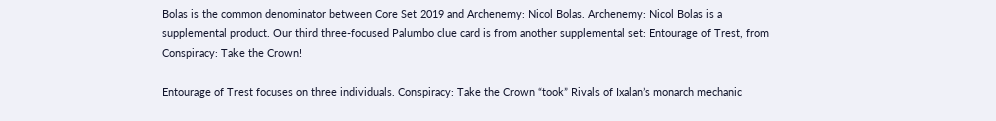Bolas is the common denominator between Core Set 2019 and Archenemy: Nicol Bolas. Archenemy: Nicol Bolas is a supplemental product. Our third three-focused Palumbo clue card is from another supplemental set: Entourage of Trest, from Conspiracy: Take the Crown!

Entourage of Trest focuses on three individuals. Conspiracy: Take the Crown “took” Rivals of Ixalan’s monarch mechanic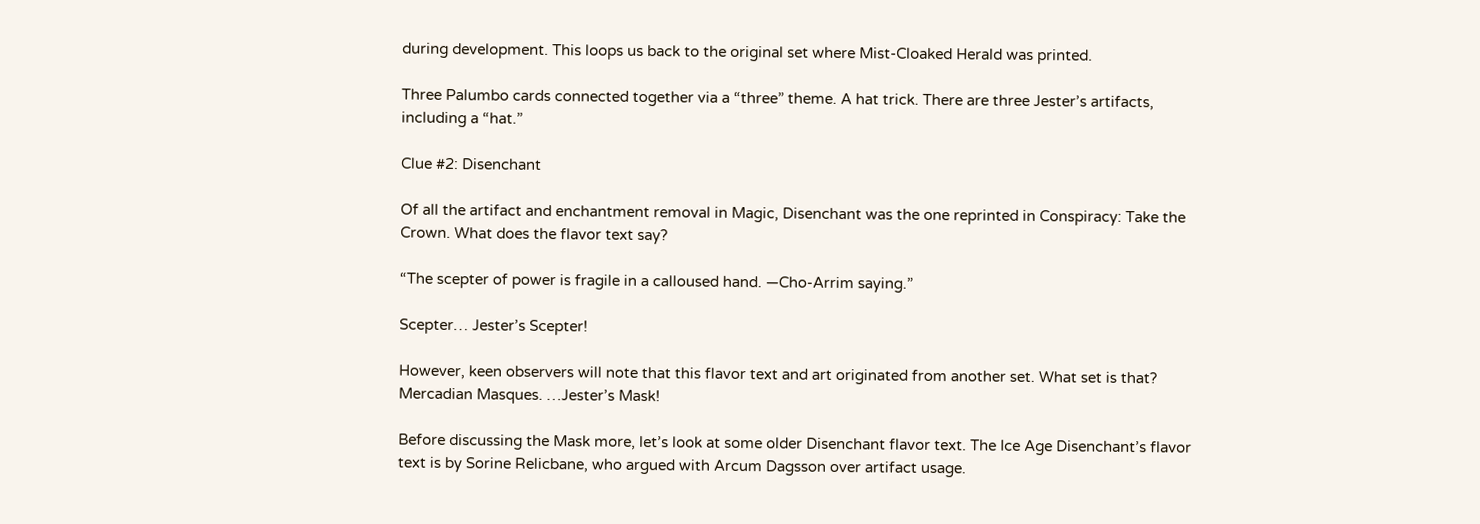during development. This loops us back to the original set where Mist-Cloaked Herald was printed.

Three Palumbo cards connected together via a “three” theme. A hat trick. There are three Jester’s artifacts, including a “hat.”

Clue #2: Disenchant

Of all the artifact and enchantment removal in Magic, Disenchant was the one reprinted in Conspiracy: Take the Crown. What does the flavor text say?

“The scepter of power is fragile in a calloused hand. —Cho-Arrim saying.”

Scepter… Jester’s Scepter!

However, keen observers will note that this flavor text and art originated from another set. What set is that? Mercadian Masques. …Jester’s Mask!

Before discussing the Mask more, let’s look at some older Disenchant flavor text. The Ice Age Disenchant’s flavor text is by Sorine Relicbane, who argued with Arcum Dagsson over artifact usage.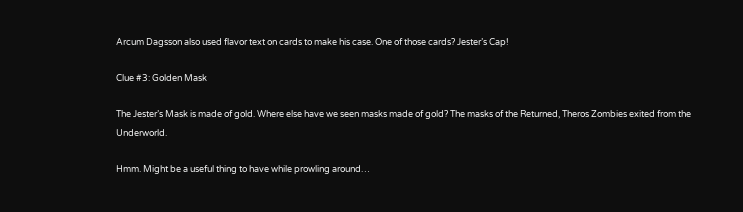Arcum Dagsson also used flavor text on cards to make his case. One of those cards? Jester’s Cap!

Clue #3: Golden Mask

The Jester’s Mask is made of gold. Where else have we seen masks made of gold? The masks of the Returned, Theros Zombies exited from the Underworld.

Hmm. Might be a useful thing to have while prowling around…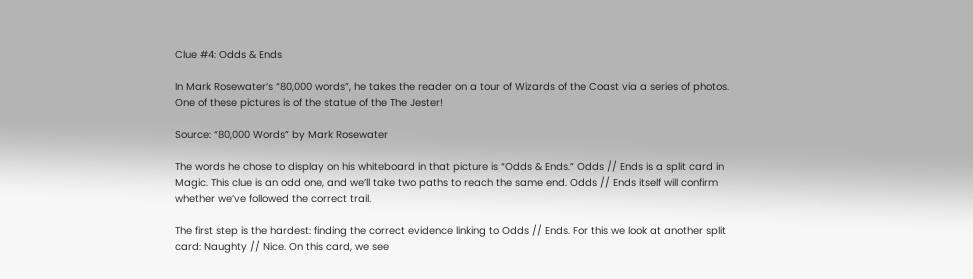Clue #4: Odds & Ends

In Mark Rosewater’s “80,000 words”, he takes the reader on a tour of Wizards of the Coast via a series of photos. One of these pictures is of the statue of the The Jester!

Source: “80,000 Words” by Mark Rosewater

The words he chose to display on his whiteboard in that picture is “Odds & Ends.” Odds // Ends is a split card in Magic. This clue is an odd one, and we’ll take two paths to reach the same end. Odds // Ends itself will confirm whether we’ve followed the correct trail.

The first step is the hardest: finding the correct evidence linking to Odds // Ends. For this we look at another split card: Naughty // Nice. On this card, we see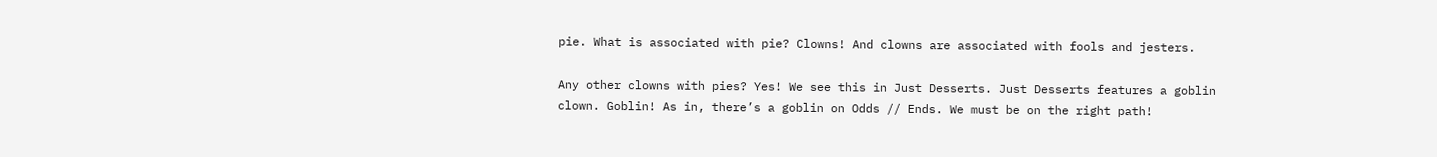pie. What is associated with pie? Clowns! And clowns are associated with fools and jesters.

Any other clowns with pies? Yes! We see this in Just Desserts. Just Desserts features a goblin clown. Goblin! As in, there’s a goblin on Odds // Ends. We must be on the right path!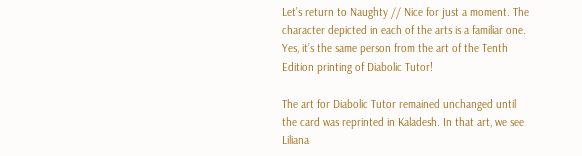Let’s return to Naughty // Nice for just a moment. The character depicted in each of the arts is a familiar one. Yes, it’s the same person from the art of the Tenth Edition printing of Diabolic Tutor!

The art for Diabolic Tutor remained unchanged until the card was reprinted in Kaladesh. In that art, we see Liliana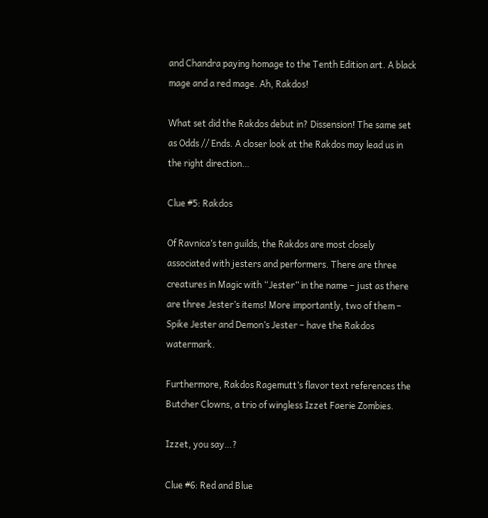and Chandra paying homage to the Tenth Edition art. A black mage and a red mage. Ah, Rakdos!

What set did the Rakdos debut in? Dissension! The same set as Odds // Ends. A closer look at the Rakdos may lead us in the right direction…

Clue #5: Rakdos

Of Ravnica’s ten guilds, the Rakdos are most closely associated with jesters and performers. There are three creatures in Magic with “Jester” in the name – just as there are three Jester’s items! More importantly, two of them – Spike Jester and Demon’s Jester – have the Rakdos watermark.

Furthermore, Rakdos Ragemutt’s flavor text references the Butcher Clowns, a trio of wingless Izzet Faerie Zombies.

Izzet, you say…?

Clue #6: Red and Blue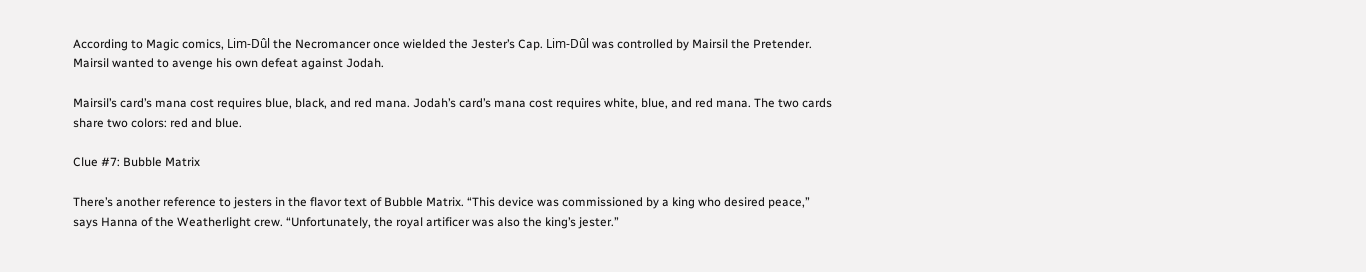According to Magic comics, Lim-Dûl the Necromancer once wielded the Jester’s Cap. Lim-Dûl was controlled by Mairsil the Pretender. Mairsil wanted to avenge his own defeat against Jodah.

Mairsil’s card’s mana cost requires blue, black, and red mana. Jodah’s card’s mana cost requires white, blue, and red mana. The two cards share two colors: red and blue.

Clue #7: Bubble Matrix

There’s another reference to jesters in the flavor text of Bubble Matrix. “This device was commissioned by a king who desired peace,” says Hanna of the Weatherlight crew. “Unfortunately, the royal artificer was also the king’s jester.”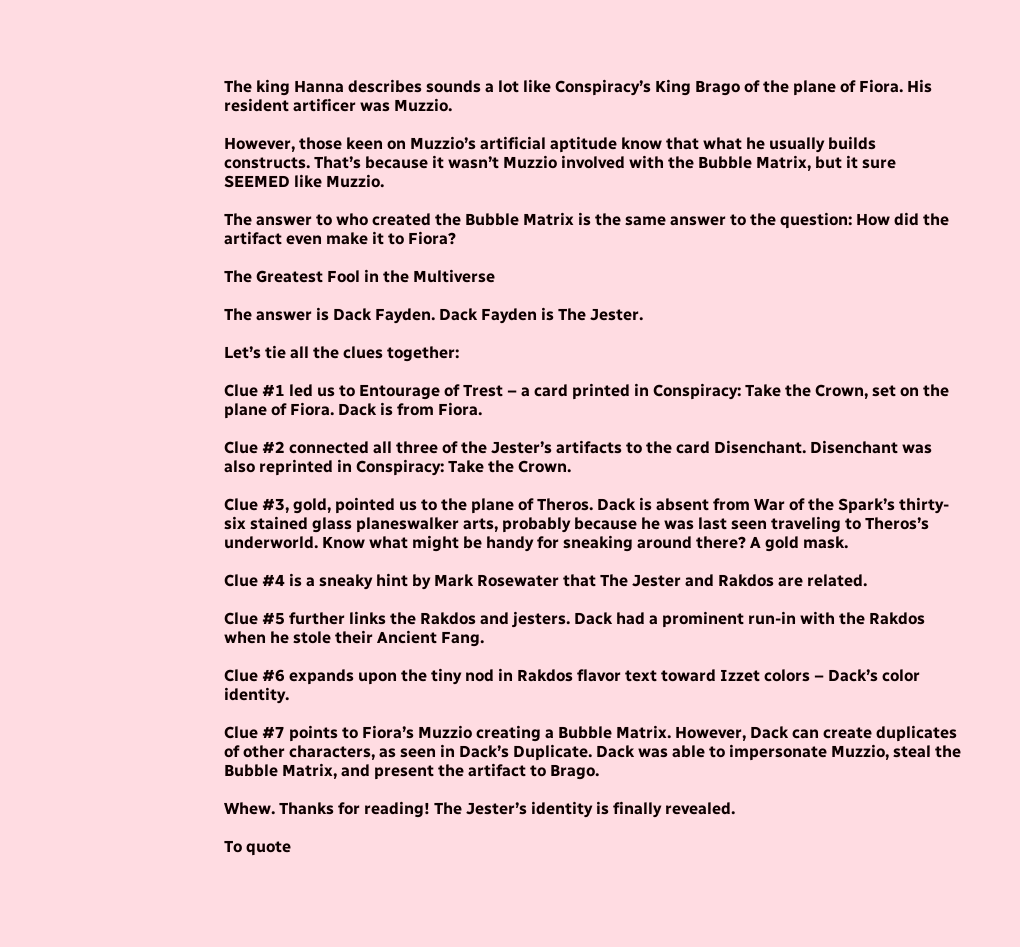The king Hanna describes sounds a lot like Conspiracy’s King Brago of the plane of Fiora. His resident artificer was Muzzio.

However, those keen on Muzzio’s artificial aptitude know that what he usually builds constructs. That’s because it wasn’t Muzzio involved with the Bubble Matrix, but it sure SEEMED like Muzzio.

The answer to who created the Bubble Matrix is the same answer to the question: How did the artifact even make it to Fiora?

The Greatest Fool in the Multiverse

The answer is Dack Fayden. Dack Fayden is The Jester.

Let’s tie all the clues together:

Clue #1 led us to Entourage of Trest – a card printed in Conspiracy: Take the Crown, set on the plane of Fiora. Dack is from Fiora.

Clue #2 connected all three of the Jester’s artifacts to the card Disenchant. Disenchant was also reprinted in Conspiracy: Take the Crown.

Clue #3, gold, pointed us to the plane of Theros. Dack is absent from War of the Spark’s thirty-six stained glass planeswalker arts, probably because he was last seen traveling to Theros’s underworld. Know what might be handy for sneaking around there? A gold mask.

Clue #4 is a sneaky hint by Mark Rosewater that The Jester and Rakdos are related.

Clue #5 further links the Rakdos and jesters. Dack had a prominent run-in with the Rakdos when he stole their Ancient Fang.

Clue #6 expands upon the tiny nod in Rakdos flavor text toward Izzet colors – Dack’s color identity.

Clue #7 points to Fiora’s Muzzio creating a Bubble Matrix. However, Dack can create duplicates of other characters, as seen in Dack’s Duplicate. Dack was able to impersonate Muzzio, steal the Bubble Matrix, and present the artifact to Brago.

Whew. Thanks for reading! The Jester’s identity is finally revealed.

To quote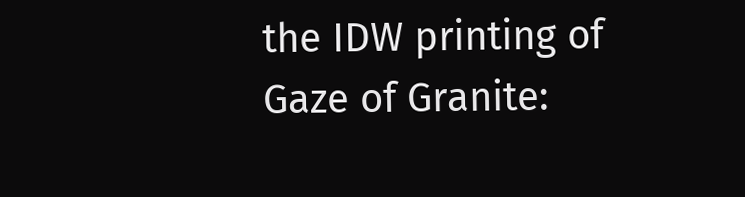the IDW printing of Gaze of Granite: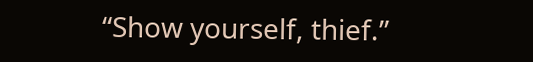“Show yourself, thief.”